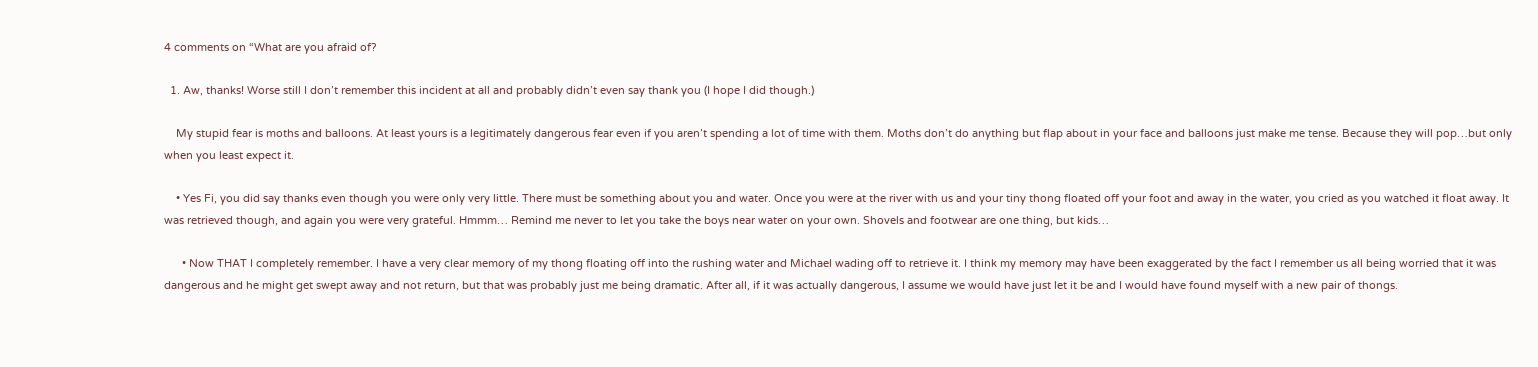4 comments on “What are you afraid of?

  1. Aw, thanks! Worse still I don’t remember this incident at all and probably didn’t even say thank you (I hope I did though.)

    My stupid fear is moths and balloons. At least yours is a legitimately dangerous fear even if you aren’t spending a lot of time with them. Moths don’t do anything but flap about in your face and balloons just make me tense. Because they will pop…but only when you least expect it.

    • Yes Fi, you did say thanks even though you were only very little. There must be something about you and water. Once you were at the river with us and your tiny thong floated off your foot and away in the water, you cried as you watched it float away. It was retrieved though, and again you were very grateful. Hmmm… Remind me never to let you take the boys near water on your own. Shovels and footwear are one thing, but kids…

      • Now THAT I completely remember. I have a very clear memory of my thong floating off into the rushing water and Michael wading off to retrieve it. I think my memory may have been exaggerated by the fact I remember us all being worried that it was dangerous and he might get swept away and not return, but that was probably just me being dramatic. After all, if it was actually dangerous, I assume we would have just let it be and I would have found myself with a new pair of thongs.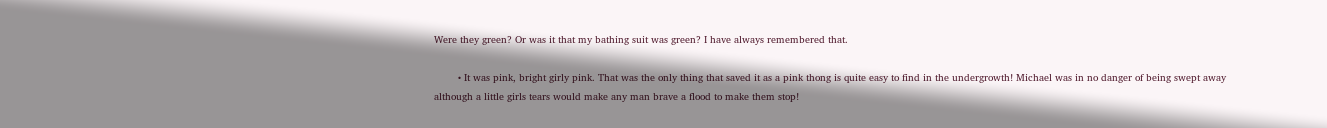Were they green? Or was it that my bathing suit was green? I have always remembered that.

        • It was pink, bright girly pink. That was the only thing that saved it as a pink thong is quite easy to find in the undergrowth! Michael was in no danger of being swept away although a little girls tears would make any man brave a flood to make them stop!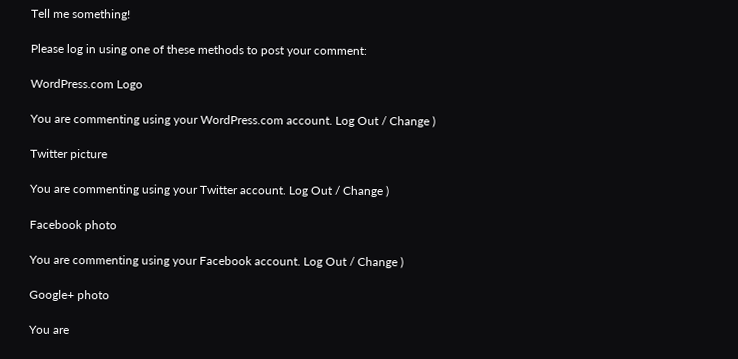Tell me something!

Please log in using one of these methods to post your comment:

WordPress.com Logo

You are commenting using your WordPress.com account. Log Out / Change )

Twitter picture

You are commenting using your Twitter account. Log Out / Change )

Facebook photo

You are commenting using your Facebook account. Log Out / Change )

Google+ photo

You are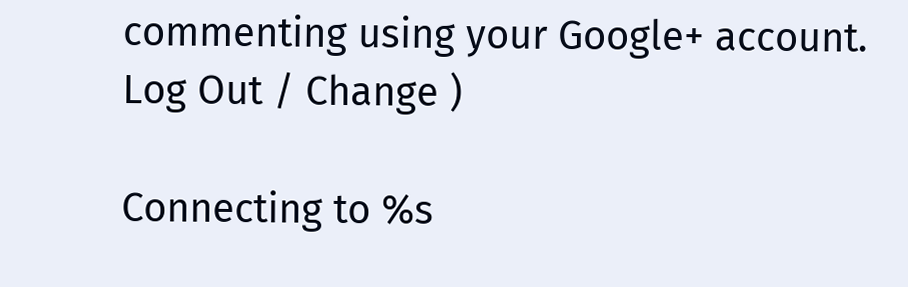commenting using your Google+ account. Log Out / Change )

Connecting to %s